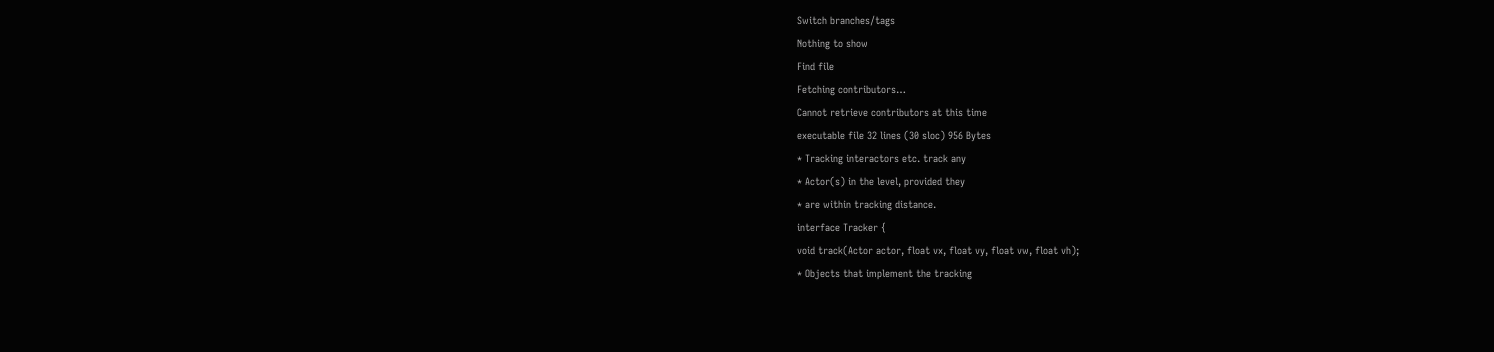Switch branches/tags
Nothing to show
Find file
Fetching contributors…
Cannot retrieve contributors at this time
executable file 32 lines (30 sloc) 956 Bytes
* Tracking interactors etc. track any
* Actor(s) in the level, provided they
* are within tracking distance.
interface Tracker {
void track(Actor actor, float vx, float vy, float vw, float vh);
* Objects that implement the tracking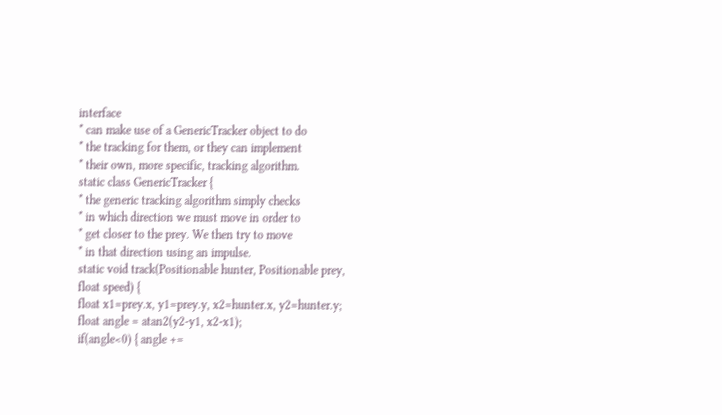interface
* can make use of a GenericTracker object to do
* the tracking for them, or they can implement
* their own, more specific, tracking algorithm.
static class GenericTracker {
* the generic tracking algorithm simply checks
* in which direction we must move in order to
* get closer to the prey. We then try to move
* in that direction using an impulse.
static void track(Positionable hunter, Positionable prey, float speed) {
float x1=prey.x, y1=prey.y, x2=hunter.x, y2=hunter.y;
float angle = atan2(y2-y1, x2-x1);
if(angle<0) { angle +=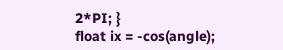2*PI; }
float ix = -cos(angle);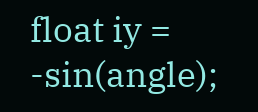float iy = -sin(angle);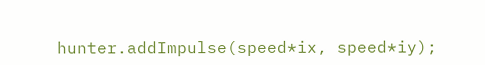hunter.addImpulse(speed*ix, speed*iy);